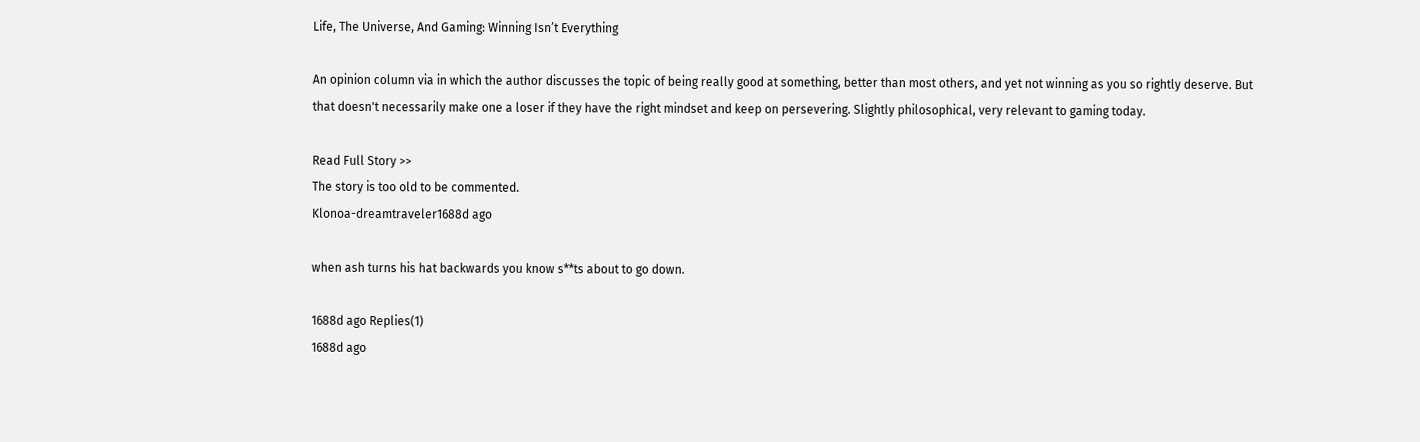Life, The Universe, And Gaming: Winning Isn’t Everything

An opinion column via in which the author discusses the topic of being really good at something, better than most others, and yet not winning as you so rightly deserve. But that doesn't necessarily make one a loser if they have the right mindset and keep on persevering. Slightly philosophical, very relevant to gaming today.

Read Full Story >>
The story is too old to be commented.
Klonoa-dreamtraveler1688d ago

when ash turns his hat backwards you know s**ts about to go down.

1688d ago Replies(1)
1688d ago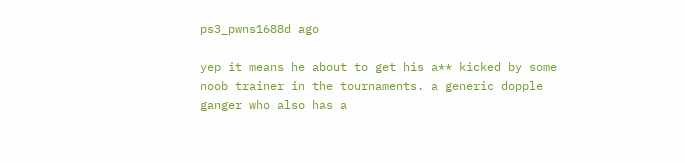ps3_pwns1688d ago

yep it means he about to get his a** kicked by some noob trainer in the tournaments. a generic dopple ganger who also has a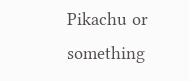Pikachu or something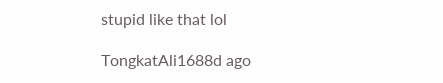stupid like that lol

TongkatAli1688d ago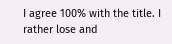I agree 100% with the title. I rather lose and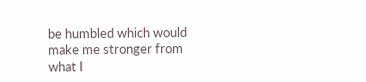be humbled which would make me stronger from what I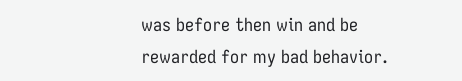was before then win and be rewarded for my bad behavior.